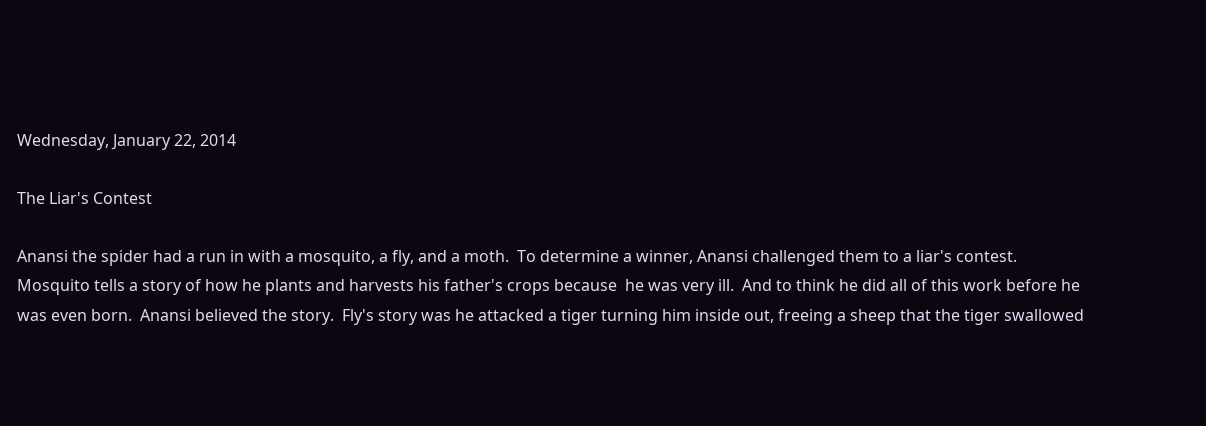Wednesday, January 22, 2014

The Liar's Contest

Anansi the spider had a run in with a mosquito, a fly, and a moth.  To determine a winner, Anansi challenged them to a liar's contest.  Mosquito tells a story of how he plants and harvests his father's crops because  he was very ill.  And to think he did all of this work before he was even born.  Anansi believed the story.  Fly's story was he attacked a tiger turning him inside out, freeing a sheep that the tiger swallowed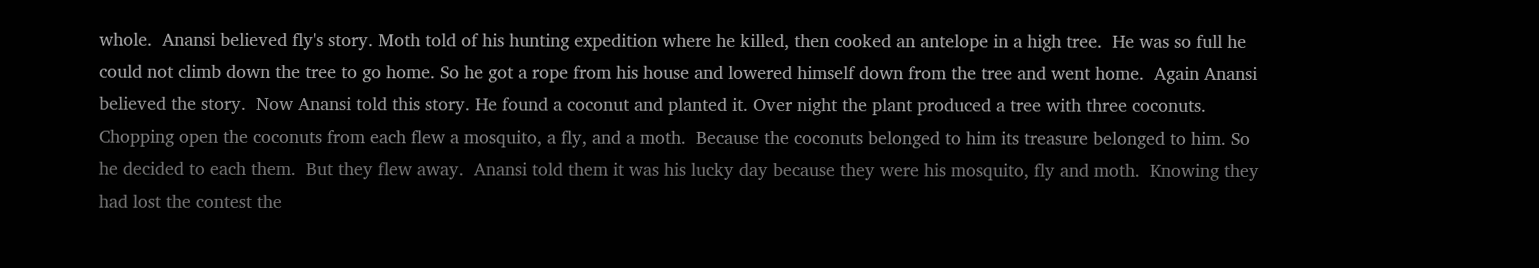whole.  Anansi believed fly's story. Moth told of his hunting expedition where he killed, then cooked an antelope in a high tree.  He was so full he could not climb down the tree to go home. So he got a rope from his house and lowered himself down from the tree and went home.  Again Anansi believed the story.  Now Anansi told this story. He found a coconut and planted it. Over night the plant produced a tree with three coconuts. Chopping open the coconuts from each flew a mosquito, a fly, and a moth.  Because the coconuts belonged to him its treasure belonged to him. So he decided to each them.  But they flew away.  Anansi told them it was his lucky day because they were his mosquito, fly and moth.  Knowing they had lost the contest the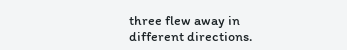three flew away in different directions.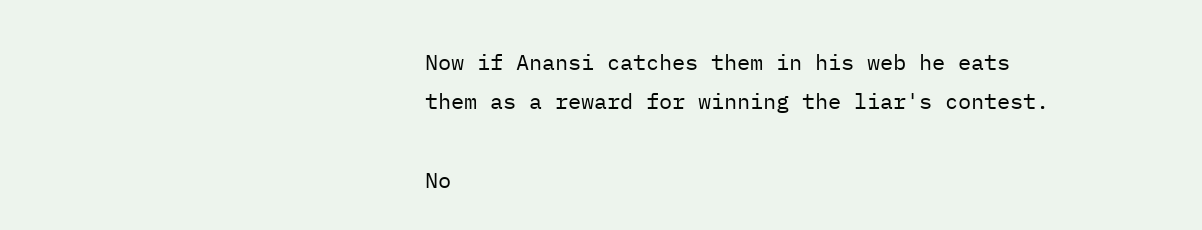Now if Anansi catches them in his web he eats them as a reward for winning the liar's contest.

No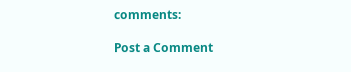comments:

Post a Comment